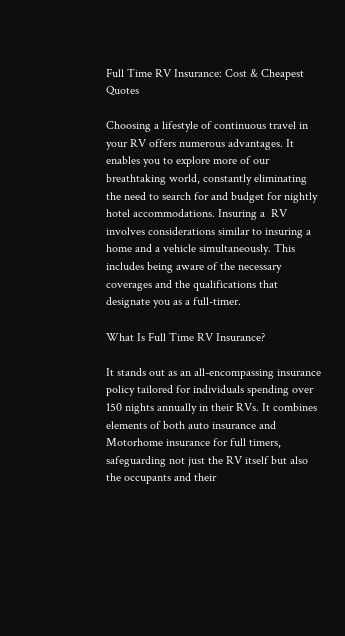Full Time RV Insurance: Cost & Cheapest Quotes

Choosing a lifestyle of continuous travel in your RV offers numerous advantages. It enables you to explore more of our breathtaking world, constantly eliminating the need to search for and budget for nightly hotel accommodations. Insuring a  RV involves considerations similar to insuring a home and a vehicle simultaneously. This includes being aware of the necessary coverages and the qualifications that designate you as a full-timer.

What Is Full Time RV Insurance?

It stands out as an all-encompassing insurance policy tailored for individuals spending over 150 nights annually in their RVs. It combines elements of both auto insurance and Motorhome insurance for full timers, safeguarding not just the RV itself but also the occupants and their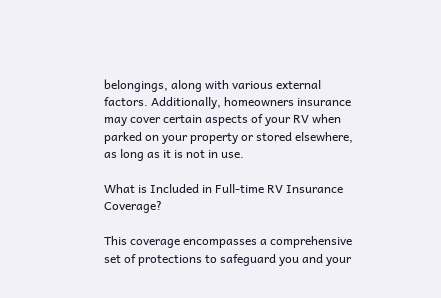belongings, along with various external factors. Additionally, homeowners insurance may cover certain aspects of your RV when parked on your property or stored elsewhere, as long as it is not in use.

What is Included in Full-time RV Insurance Coverage?

This coverage encompasses a comprehensive set of protections to safeguard you and your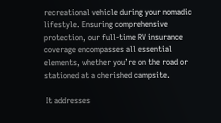recreational vehicle during your nomadic lifestyle. Ensuring comprehensive protection, our full-time RV insurance coverage encompasses all essential elements, whether you’re on the road or stationed at a cherished campsite.

 It addresses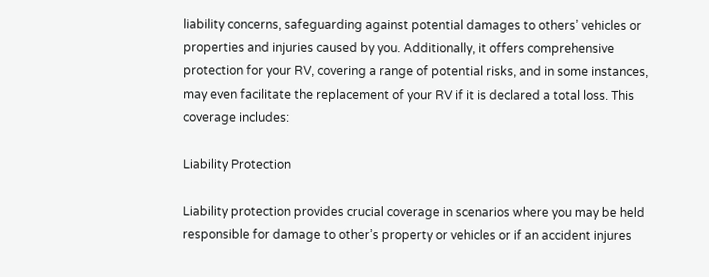liability concerns, safeguarding against potential damages to others’ vehicles or properties and injuries caused by you. Additionally, it offers comprehensive protection for your RV, covering a range of potential risks, and in some instances, may even facilitate the replacement of your RV if it is declared a total loss. This coverage includes:

Liability Protection

Liability protection provides crucial coverage in scenarios where you may be held responsible for damage to other’s property or vehicles or if an accident injures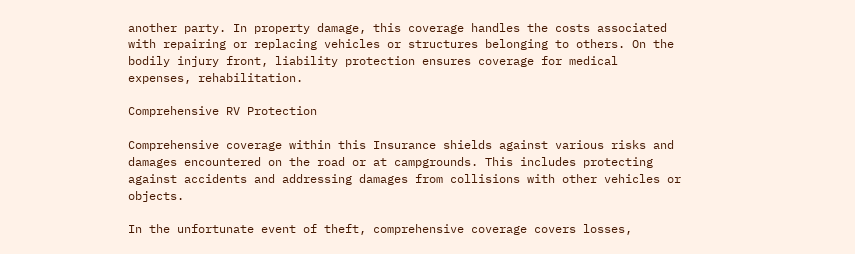another party. In property damage, this coverage handles the costs associated with repairing or replacing vehicles or structures belonging to others. On the bodily injury front, liability protection ensures coverage for medical expenses, rehabilitation.

Comprehensive RV Protection

Comprehensive coverage within this Insurance shields against various risks and damages encountered on the road or at campgrounds. This includes protecting against accidents and addressing damages from collisions with other vehicles or objects.

In the unfortunate event of theft, comprehensive coverage covers losses,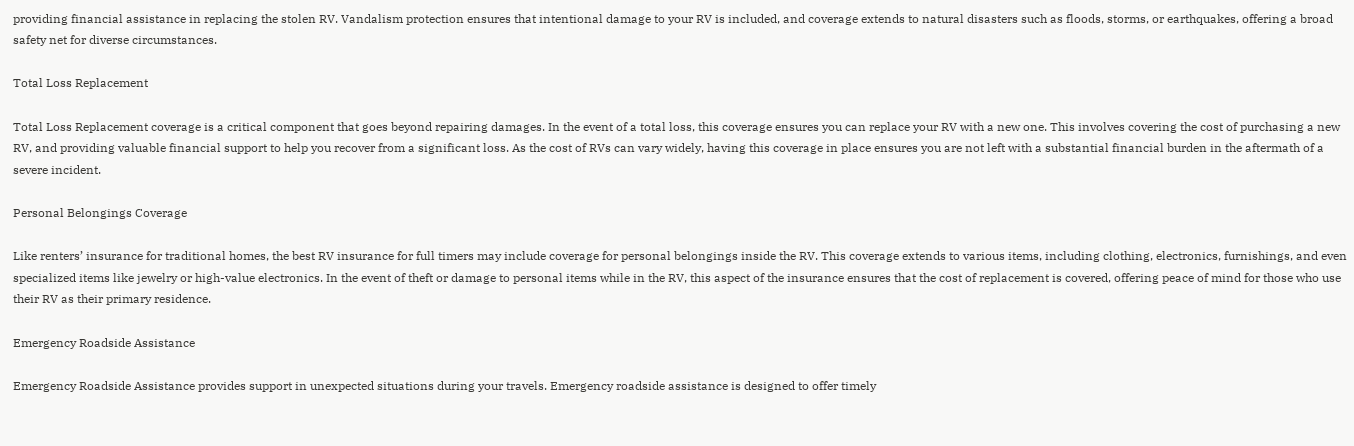providing financial assistance in replacing the stolen RV. Vandalism protection ensures that intentional damage to your RV is included, and coverage extends to natural disasters such as floods, storms, or earthquakes, offering a broad safety net for diverse circumstances.

Total Loss Replacement

Total Loss Replacement coverage is a critical component that goes beyond repairing damages. In the event of a total loss, this coverage ensures you can replace your RV with a new one. This involves covering the cost of purchasing a new RV, and providing valuable financial support to help you recover from a significant loss. As the cost of RVs can vary widely, having this coverage in place ensures you are not left with a substantial financial burden in the aftermath of a severe incident.

Personal Belongings Coverage

Like renters’ insurance for traditional homes, the best RV insurance for full timers may include coverage for personal belongings inside the RV. This coverage extends to various items, including clothing, electronics, furnishings, and even specialized items like jewelry or high-value electronics. In the event of theft or damage to personal items while in the RV, this aspect of the insurance ensures that the cost of replacement is covered, offering peace of mind for those who use their RV as their primary residence.

Emergency Roadside Assistance

Emergency Roadside Assistance provides support in unexpected situations during your travels. Emergency roadside assistance is designed to offer timely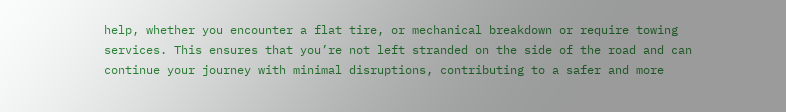help, whether you encounter a flat tire, or mechanical breakdown or require towing services. This ensures that you’re not left stranded on the side of the road and can continue your journey with minimal disruptions, contributing to a safer and more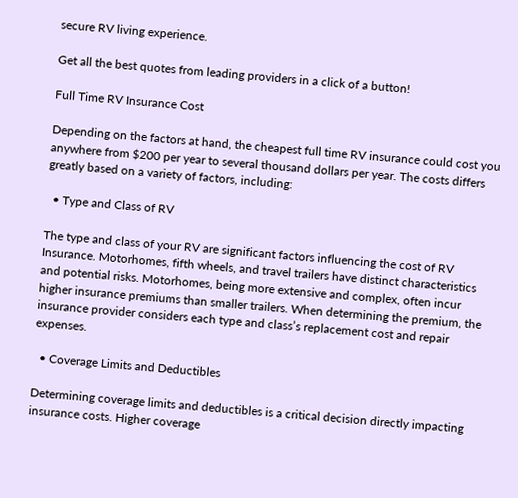secure RV living experience.

Get all the best quotes from leading providers in a click of a button!

Full Time RV Insurance Cost

Depending on the factors at hand, the cheapest full time RV insurance could cost you anywhere from $200 per year to several thousand dollars per year. The costs differs greatly based on a variety of factors, including:

  • Type and Class of RV

The type and class of your RV are significant factors influencing the cost of RV Insurance. Motorhomes, fifth wheels, and travel trailers have distinct characteristics and potential risks. Motorhomes, being more extensive and complex, often incur higher insurance premiums than smaller trailers. When determining the premium, the insurance provider considers each type and class’s replacement cost and repair expenses.

  • Coverage Limits and Deductibles

Determining coverage limits and deductibles is a critical decision directly impacting insurance costs. Higher coverage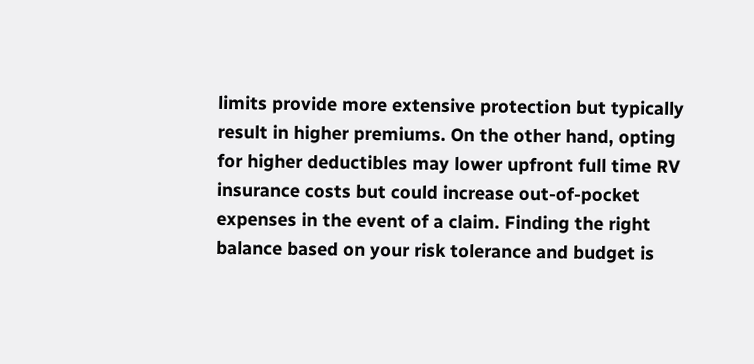limits provide more extensive protection but typically result in higher premiums. On the other hand, opting for higher deductibles may lower upfront full time RV insurance costs but could increase out-of-pocket expenses in the event of a claim. Finding the right balance based on your risk tolerance and budget is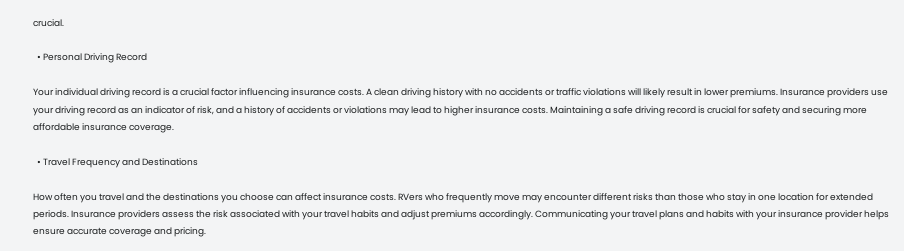crucial.

  • Personal Driving Record

Your individual driving record is a crucial factor influencing insurance costs. A clean driving history with no accidents or traffic violations will likely result in lower premiums. Insurance providers use your driving record as an indicator of risk, and a history of accidents or violations may lead to higher insurance costs. Maintaining a safe driving record is crucial for safety and securing more affordable insurance coverage.

  • Travel Frequency and Destinations

How often you travel and the destinations you choose can affect insurance costs. RVers who frequently move may encounter different risks than those who stay in one location for extended periods. Insurance providers assess the risk associated with your travel habits and adjust premiums accordingly. Communicating your travel plans and habits with your insurance provider helps ensure accurate coverage and pricing.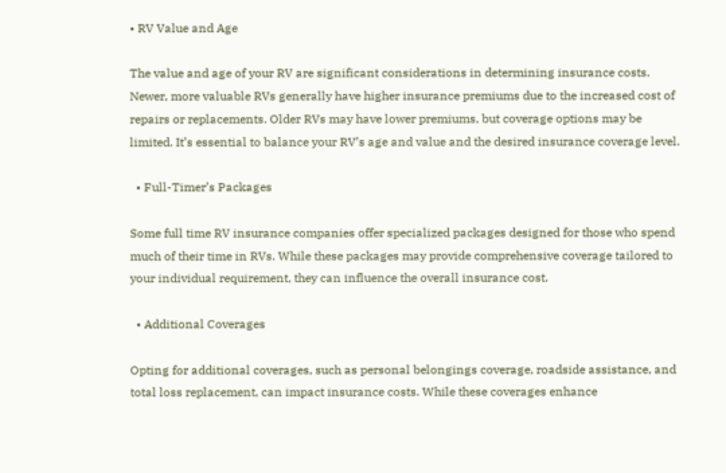• RV Value and Age

The value and age of your RV are significant considerations in determining insurance costs. Newer, more valuable RVs generally have higher insurance premiums due to the increased cost of repairs or replacements. Older RVs may have lower premiums, but coverage options may be limited. It’s essential to balance your RV’s age and value and the desired insurance coverage level.

  • Full-Timer’s Packages

Some full time RV insurance companies offer specialized packages designed for those who spend much of their time in RVs. While these packages may provide comprehensive coverage tailored to your individual requirement, they can influence the overall insurance cost.

  • Additional Coverages

Opting for additional coverages, such as personal belongings coverage, roadside assistance, and total loss replacement, can impact insurance costs. While these coverages enhance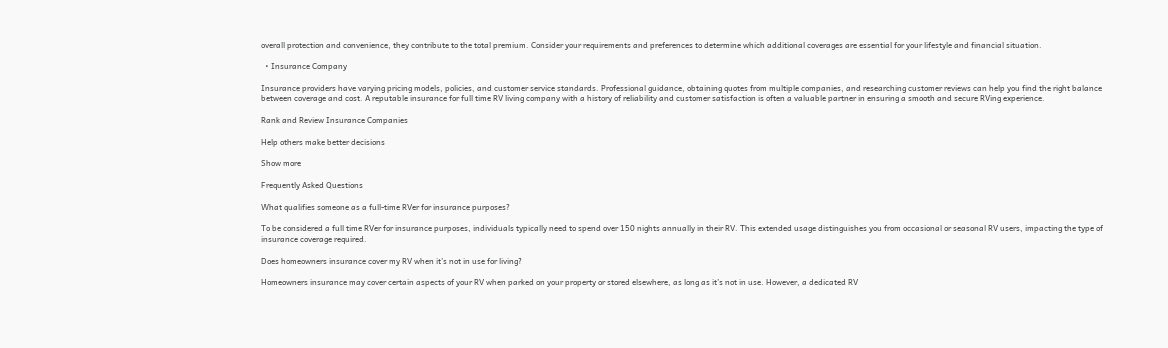overall protection and convenience, they contribute to the total premium. Consider your requirements and preferences to determine which additional coverages are essential for your lifestyle and financial situation.

  • Insurance Company

Insurance providers have varying pricing models, policies, and customer service standards. Professional guidance, obtaining quotes from multiple companies, and researching customer reviews can help you find the right balance between coverage and cost. A reputable insurance for full time RV living company with a history of reliability and customer satisfaction is often a valuable partner in ensuring a smooth and secure RVing experience.

Rank and Review Insurance Companies

Help others make better decisions

Show more

Frequently Asked Questions

What qualifies someone as a full-time RVer for insurance purposes?

To be considered a full time RVer for insurance purposes, individuals typically need to spend over 150 nights annually in their RV. This extended usage distinguishes you from occasional or seasonal RV users, impacting the type of insurance coverage required.

Does homeowners insurance cover my RV when it’s not in use for living?

Homeowners insurance may cover certain aspects of your RV when parked on your property or stored elsewhere, as long as it’s not in use. However, a dedicated RV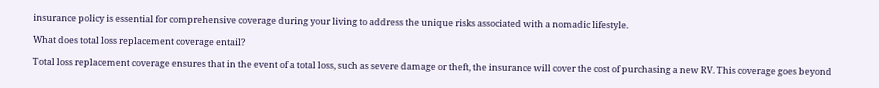insurance policy is essential for comprehensive coverage during your living to address the unique risks associated with a nomadic lifestyle.

What does total loss replacement coverage entail?

Total loss replacement coverage ensures that in the event of a total loss, such as severe damage or theft, the insurance will cover the cost of purchasing a new RV. This coverage goes beyond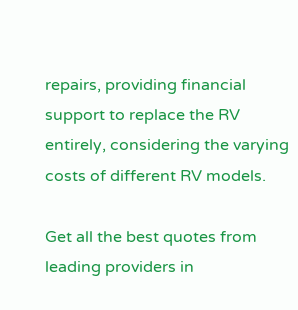repairs, providing financial support to replace the RV entirely, considering the varying costs of different RV models.

Get all the best quotes from leading providers in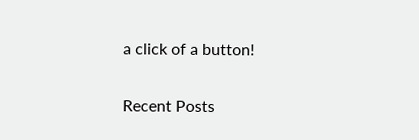a click of a button!

Recent Posts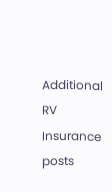Additional RV Insurance posts